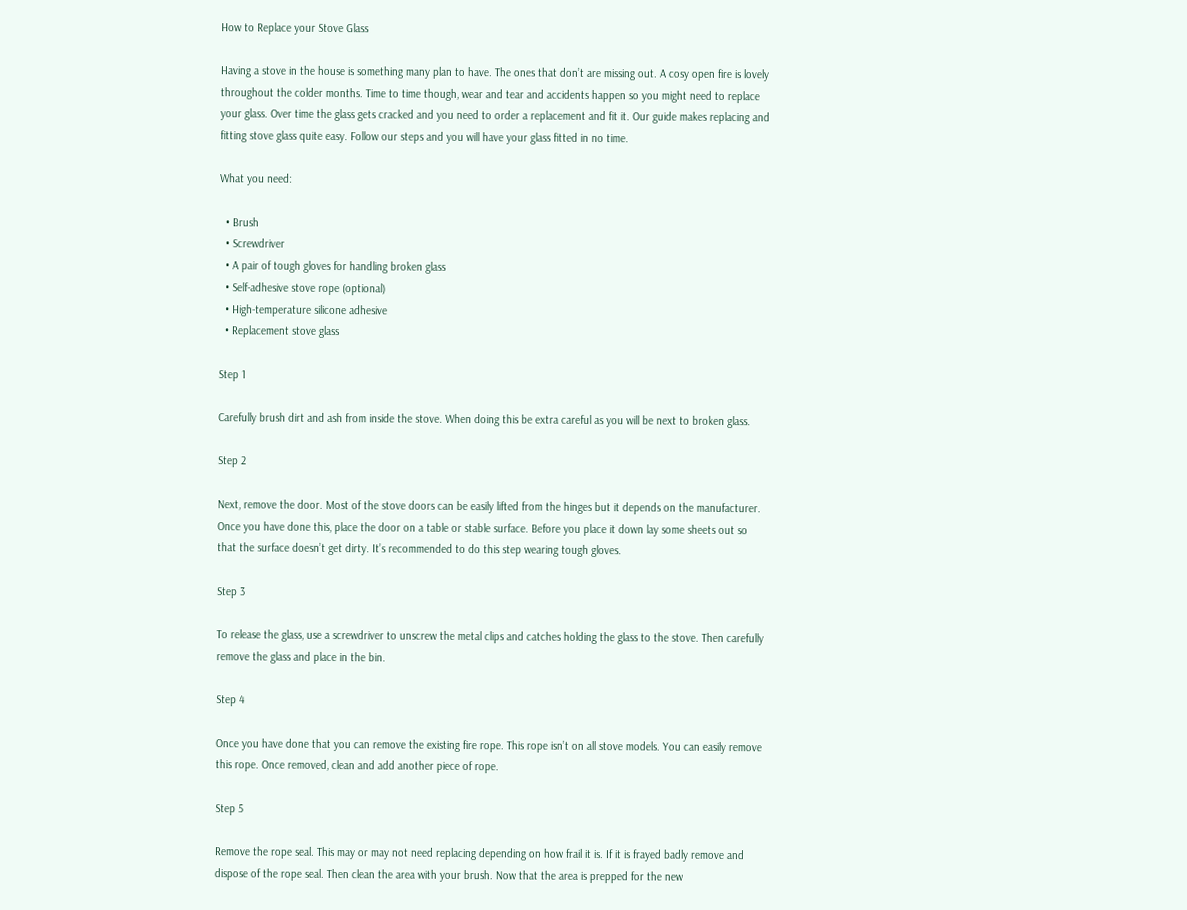How to Replace your Stove Glass

Having a stove in the house is something many plan to have. The ones that don’t are missing out. A cosy open fire is lovely throughout the colder months. Time to time though, wear and tear and accidents happen so you might need to replace your glass. Over time the glass gets cracked and you need to order a replacement and fit it. Our guide makes replacing and fitting stove glass quite easy. Follow our steps and you will have your glass fitted in no time.

What you need:

  • Brush
  • Screwdriver
  • A pair of tough gloves for handling broken glass
  • Self-adhesive stove rope (optional)
  • High-temperature silicone adhesive
  • Replacement stove glass

Step 1

Carefully brush dirt and ash from inside the stove. When doing this be extra careful as you will be next to broken glass.

Step 2

Next, remove the door. Most of the stove doors can be easily lifted from the hinges but it depends on the manufacturer. Once you have done this, place the door on a table or stable surface. Before you place it down lay some sheets out so that the surface doesn’t get dirty. It’s recommended to do this step wearing tough gloves.

Step 3

To release the glass, use a screwdriver to unscrew the metal clips and catches holding the glass to the stove. Then carefully remove the glass and place in the bin.

Step 4

Once you have done that you can remove the existing fire rope. This rope isn’t on all stove models. You can easily remove this rope. Once removed, clean and add another piece of rope.

Step 5

Remove the rope seal. This may or may not need replacing depending on how frail it is. If it is frayed badly remove and dispose of the rope seal. Then clean the area with your brush. Now that the area is prepped for the new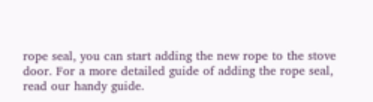rope seal, you can start adding the new rope to the stove door. For a more detailed guide of adding the rope seal, read our handy guide.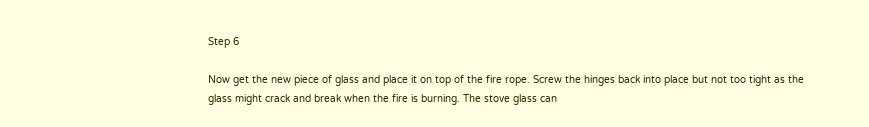Step 6

Now get the new piece of glass and place it on top of the fire rope. Screw the hinges back into place but not too tight as the glass might crack and break when the fire is burning. The stove glass can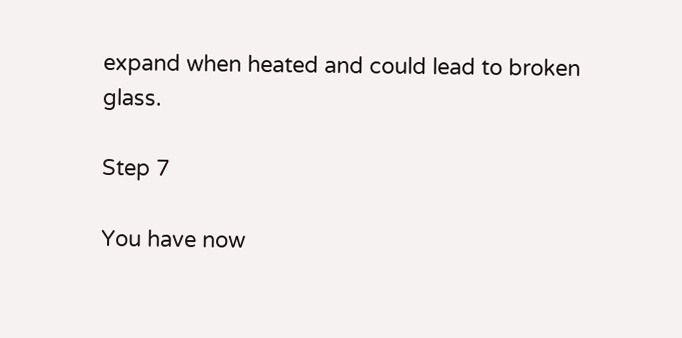expand when heated and could lead to broken glass.

Step 7

You have now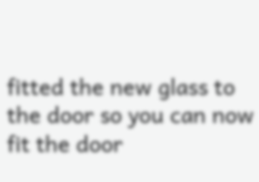fitted the new glass to the door so you can now fit the door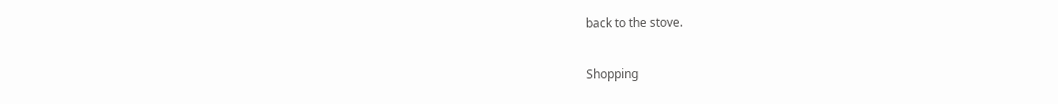back to the stove.

Shopping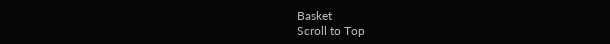Basket
Scroll to Top